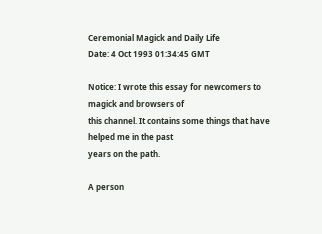Ceremonial Magick and Daily Life
Date: 4 Oct 1993 01:34:45 GMT

Notice: I wrote this essay for newcomers to magick and browsers of
this channel. It contains some things that have helped me in the past
years on the path.

A person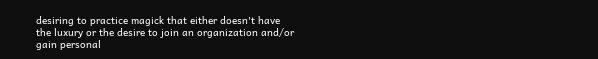desiring to practice magick that either doesn't have
the luxury or the desire to join an organization and/or gain personal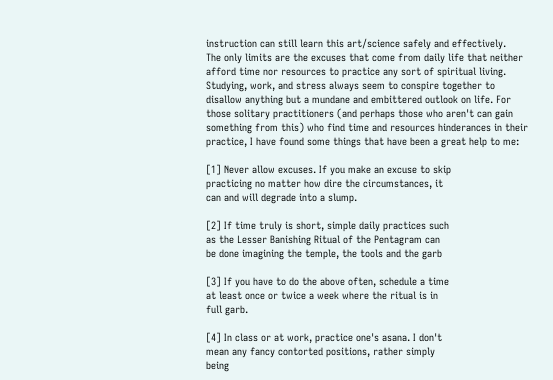instruction can still learn this art/science safely and effectively.
The only limits are the excuses that come from daily life that neither
afford time nor resources to practice any sort of spiritual living.
Studying, work, and stress always seem to conspire together to
disallow anything but a mundane and embittered outlook on life. For
those solitary practitioners (and perhaps those who aren't can gain
something from this) who find time and resources hinderances in their
practice, I have found some things that have been a great help to me:

[1] Never allow excuses. If you make an excuse to skip
practicing no matter how dire the circumstances, it
can and will degrade into a slump.

[2] If time truly is short, simple daily practices such
as the Lesser Banishing Ritual of the Pentagram can
be done imagining the temple, the tools and the garb

[3] If you have to do the above often, schedule a time
at least once or twice a week where the ritual is in
full garb.

[4] In class or at work, practice one's asana. I don't
mean any fancy contorted positions, rather simply
being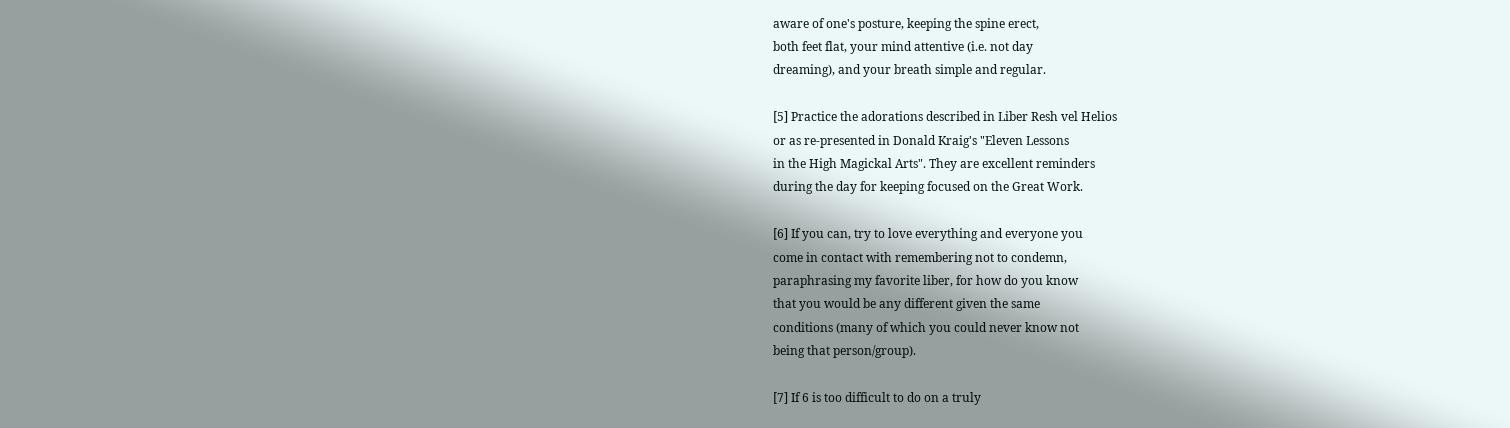aware of one's posture, keeping the spine erect,
both feet flat, your mind attentive (i.e. not day
dreaming), and your breath simple and regular.

[5] Practice the adorations described in Liber Resh vel Helios
or as re-presented in Donald Kraig's "Eleven Lessons
in the High Magickal Arts". They are excellent reminders
during the day for keeping focused on the Great Work.

[6] If you can, try to love everything and everyone you
come in contact with remembering not to condemn,
paraphrasing my favorite liber, for how do you know
that you would be any different given the same
conditions (many of which you could never know not
being that person/group).

[7] If 6 is too difficult to do on a truly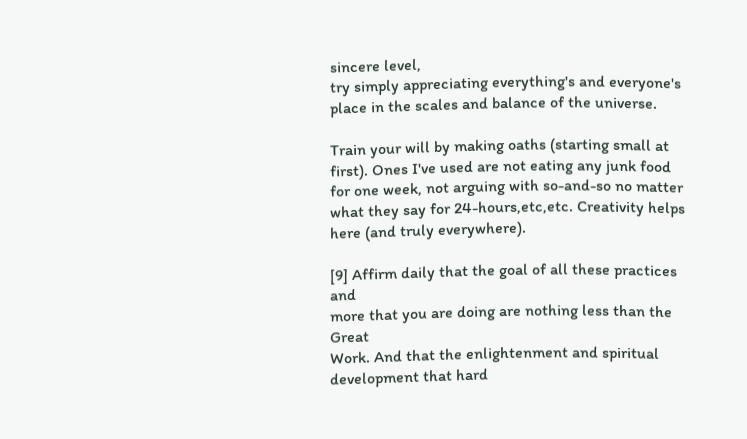sincere level,
try simply appreciating everything's and everyone's
place in the scales and balance of the universe.

Train your will by making oaths (starting small at
first). Ones I've used are not eating any junk food
for one week, not arguing with so-and-so no matter
what they say for 24-hours,etc,etc. Creativity helps
here (and truly everywhere).

[9] Affirm daily that the goal of all these practices and
more that you are doing are nothing less than the Great
Work. And that the enlightenment and spiritual
development that hard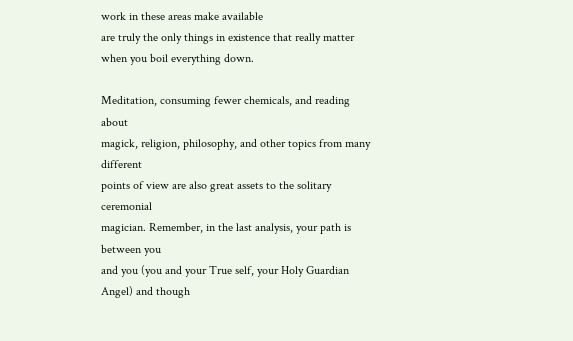work in these areas make available
are truly the only things in existence that really matter
when you boil everything down.

Meditation, consuming fewer chemicals, and reading about
magick, religion, philosophy, and other topics from many different
points of view are also great assets to the solitary ceremonial
magician. Remember, in the last analysis, your path is between you
and you (you and your True self, your Holy Guardian Angel) and though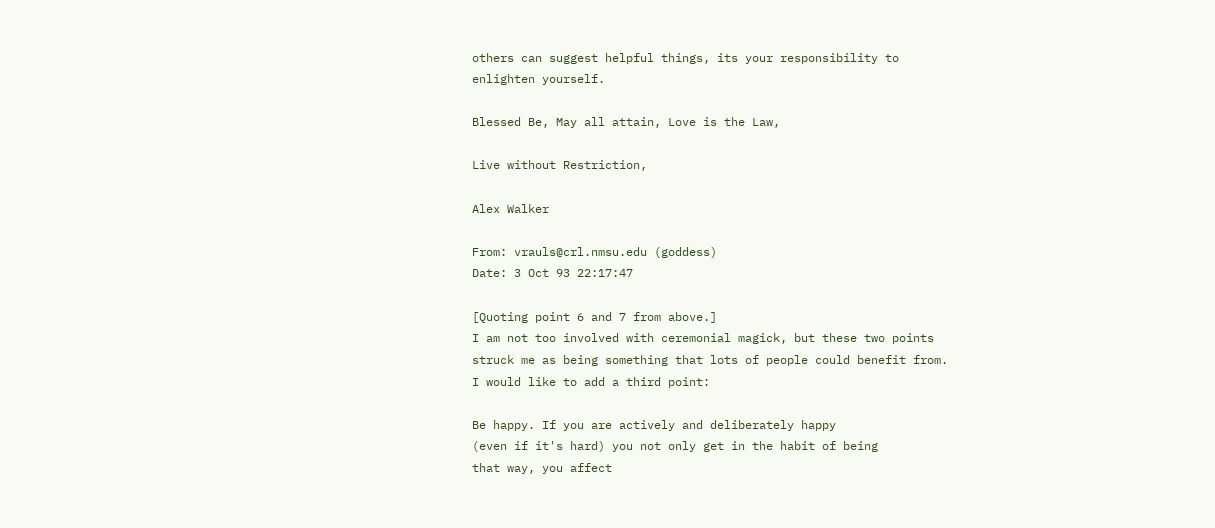others can suggest helpful things, its your responsibility to
enlighten yourself.

Blessed Be, May all attain, Love is the Law,

Live without Restriction,

Alex Walker

From: vrauls@crl.nmsu.edu (goddess)
Date: 3 Oct 93 22:17:47

[Quoting point 6 and 7 from above.]
I am not too involved with ceremonial magick, but these two points
struck me as being something that lots of people could benefit from.
I would like to add a third point:

Be happy. If you are actively and deliberately happy
(even if it's hard) you not only get in the habit of being
that way, you affect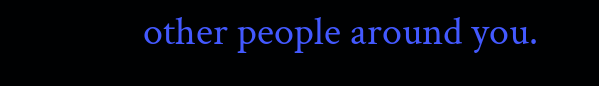other people around you.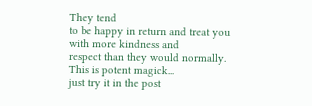They tend
to be happy in return and treat you with more kindness and
respect than they would normally. This is potent magick...
just try it in the post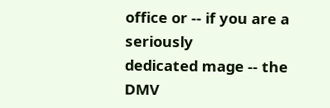office or -- if you are a seriously
dedicated mage -- the DMV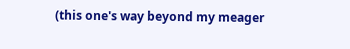(this one's way beyond my meager